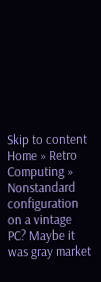Skip to content
Home » Retro Computing » Nonstandard configuration on a vintage PC? Maybe it was gray market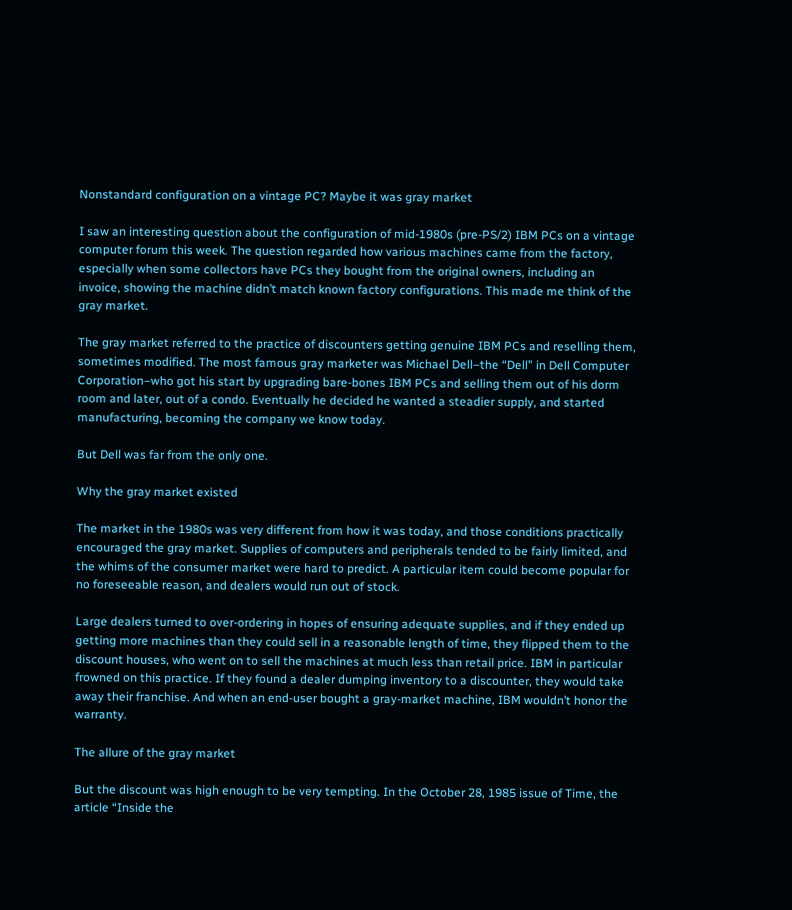Nonstandard configuration on a vintage PC? Maybe it was gray market

I saw an interesting question about the configuration of mid-1980s (pre-PS/2) IBM PCs on a vintage computer forum this week. The question regarded how various machines came from the factory, especially when some collectors have PCs they bought from the original owners, including an invoice, showing the machine didn’t match known factory configurations. This made me think of the gray market.

The gray market referred to the practice of discounters getting genuine IBM PCs and reselling them, sometimes modified. The most famous gray marketer was Michael Dell–the “Dell” in Dell Computer Corporation–who got his start by upgrading bare-bones IBM PCs and selling them out of his dorm room and later, out of a condo. Eventually he decided he wanted a steadier supply, and started manufacturing, becoming the company we know today.

But Dell was far from the only one.

Why the gray market existed

The market in the 1980s was very different from how it was today, and those conditions practically encouraged the gray market. Supplies of computers and peripherals tended to be fairly limited, and the whims of the consumer market were hard to predict. A particular item could become popular for no foreseeable reason, and dealers would run out of stock.

Large dealers turned to over-ordering in hopes of ensuring adequate supplies, and if they ended up getting more machines than they could sell in a reasonable length of time, they flipped them to the discount houses, who went on to sell the machines at much less than retail price. IBM in particular frowned on this practice. If they found a dealer dumping inventory to a discounter, they would take away their franchise. And when an end-user bought a gray-market machine, IBM wouldn’t honor the warranty.

The allure of the gray market

But the discount was high enough to be very tempting. In the October 28, 1985 issue of Time, the article “Inside the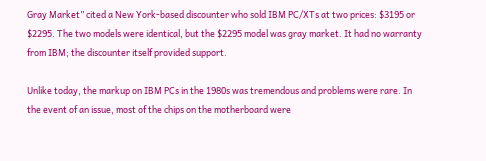Gray Market” cited a New York-based discounter who sold IBM PC/XTs at two prices: $3195 or $2295. The two models were identical, but the $2295 model was gray market. It had no warranty from IBM; the discounter itself provided support.

Unlike today, the markup on IBM PCs in the 1980s was tremendous and problems were rare. In the event of an issue, most of the chips on the motherboard were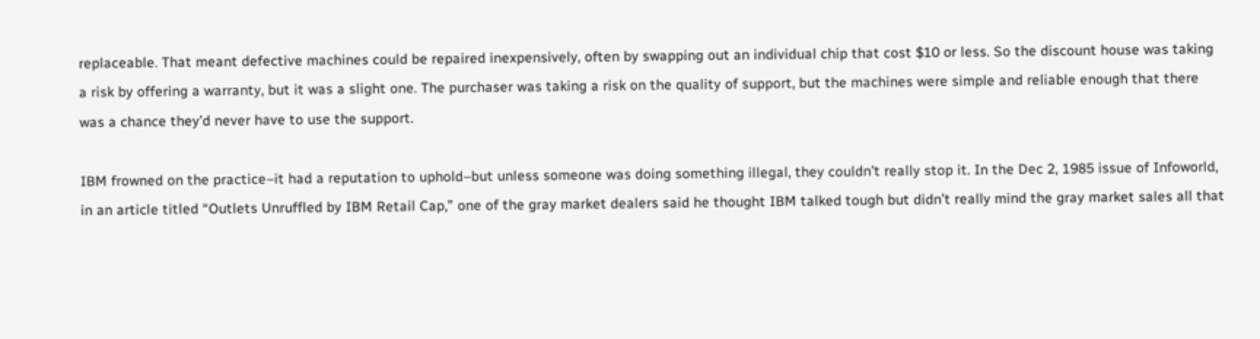replaceable. That meant defective machines could be repaired inexpensively, often by swapping out an individual chip that cost $10 or less. So the discount house was taking a risk by offering a warranty, but it was a slight one. The purchaser was taking a risk on the quality of support, but the machines were simple and reliable enough that there was a chance they’d never have to use the support.

IBM frowned on the practice–it had a reputation to uphold–but unless someone was doing something illegal, they couldn’t really stop it. In the Dec 2, 1985 issue of Infoworld, in an article titled “Outlets Unruffled by IBM Retail Cap,” one of the gray market dealers said he thought IBM talked tough but didn’t really mind the gray market sales all that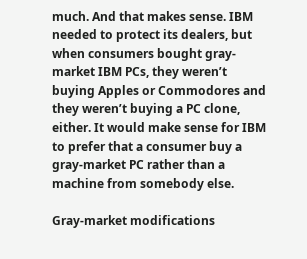much. And that makes sense. IBM needed to protect its dealers, but when consumers bought gray-market IBM PCs, they weren’t buying Apples or Commodores and they weren’t buying a PC clone, either. It would make sense for IBM to prefer that a consumer buy a gray-market PC rather than a machine from somebody else.

Gray-market modifications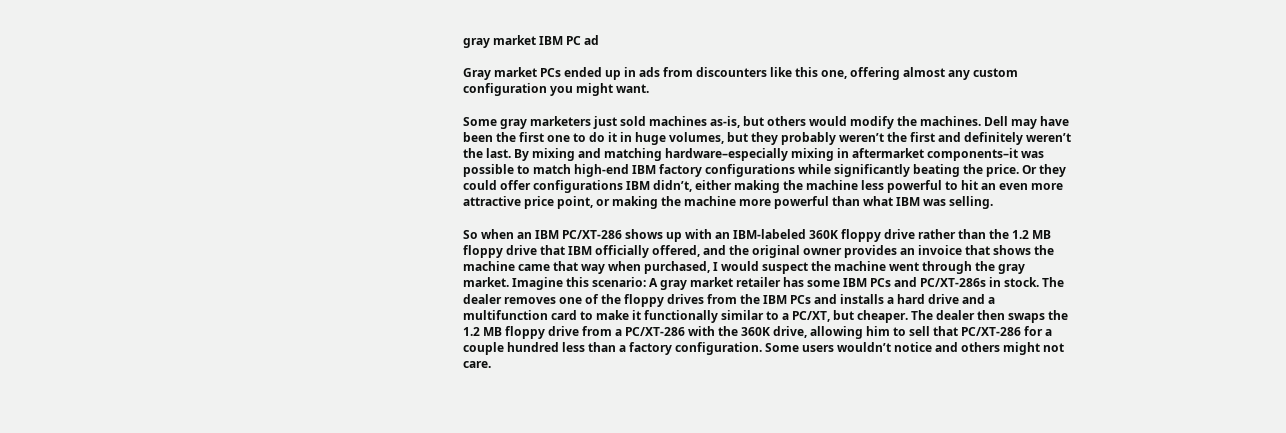gray market IBM PC ad

Gray market PCs ended up in ads from discounters like this one, offering almost any custom configuration you might want.

Some gray marketers just sold machines as-is, but others would modify the machines. Dell may have been the first one to do it in huge volumes, but they probably weren’t the first and definitely weren’t the last. By mixing and matching hardware–especially mixing in aftermarket components–it was possible to match high-end IBM factory configurations while significantly beating the price. Or they could offer configurations IBM didn’t, either making the machine less powerful to hit an even more attractive price point, or making the machine more powerful than what IBM was selling.

So when an IBM PC/XT-286 shows up with an IBM-labeled 360K floppy drive rather than the 1.2 MB floppy drive that IBM officially offered, and the original owner provides an invoice that shows the machine came that way when purchased, I would suspect the machine went through the gray market. Imagine this scenario: A gray market retailer has some IBM PCs and PC/XT-286s in stock. The dealer removes one of the floppy drives from the IBM PCs and installs a hard drive and a multifunction card to make it functionally similar to a PC/XT, but cheaper. The dealer then swaps the 1.2 MB floppy drive from a PC/XT-286 with the 360K drive, allowing him to sell that PC/XT-286 for a couple hundred less than a factory configuration. Some users wouldn’t notice and others might not care.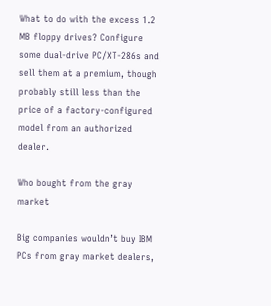What to do with the excess 1.2 MB floppy drives? Configure some dual-drive PC/XT-286s and sell them at a premium, though probably still less than the price of a factory-configured model from an authorized dealer.

Who bought from the gray market

Big companies wouldn’t buy IBM PCs from gray market dealers,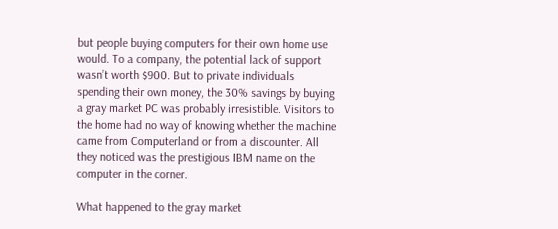but people buying computers for their own home use would. To a company, the potential lack of support wasn’t worth $900. But to private individuals spending their own money, the 30% savings by buying a gray market PC was probably irresistible. Visitors to the home had no way of knowing whether the machine came from Computerland or from a discounter. All they noticed was the prestigious IBM name on the computer in the corner.

What happened to the gray market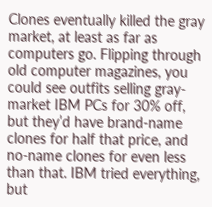Clones eventually killed the gray market, at least as far as computers go. Flipping through old computer magazines, you could see outfits selling gray-market IBM PCs for 30% off, but they’d have brand-name clones for half that price, and no-name clones for even less than that. IBM tried everything, but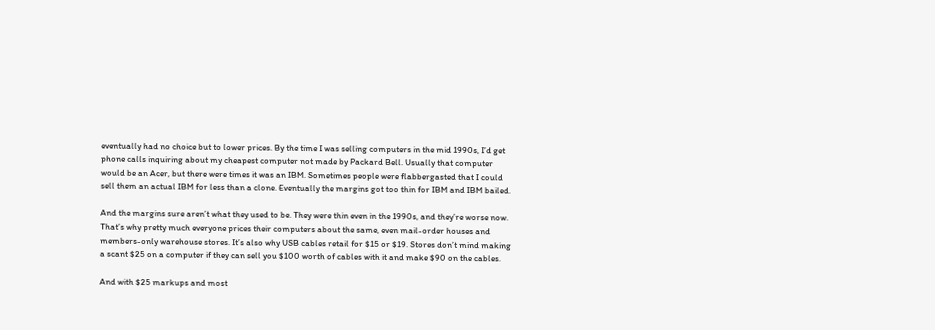eventually had no choice but to lower prices. By the time I was selling computers in the mid 1990s, I’d get phone calls inquiring about my cheapest computer not made by Packard Bell. Usually that computer would be an Acer, but there were times it was an IBM. Sometimes people were flabbergasted that I could sell them an actual IBM for less than a clone. Eventually the margins got too thin for IBM and IBM bailed.

And the margins sure aren’t what they used to be. They were thin even in the 1990s, and they’re worse now. That’s why pretty much everyone prices their computers about the same, even mail-order houses and members-only warehouse stores. It’s also why USB cables retail for $15 or $19. Stores don’t mind making a scant $25 on a computer if they can sell you $100 worth of cables with it and make $90 on the cables.

And with $25 markups and most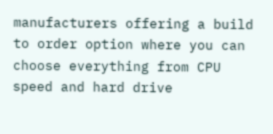manufacturers offering a build to order option where you can choose everything from CPU speed and hard drive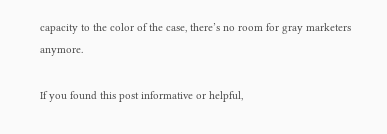capacity to the color of the case, there’s no room for gray marketers anymore.

If you found this post informative or helpful,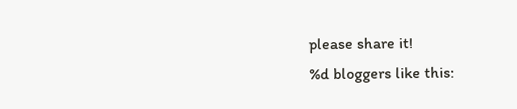please share it!
%d bloggers like this: